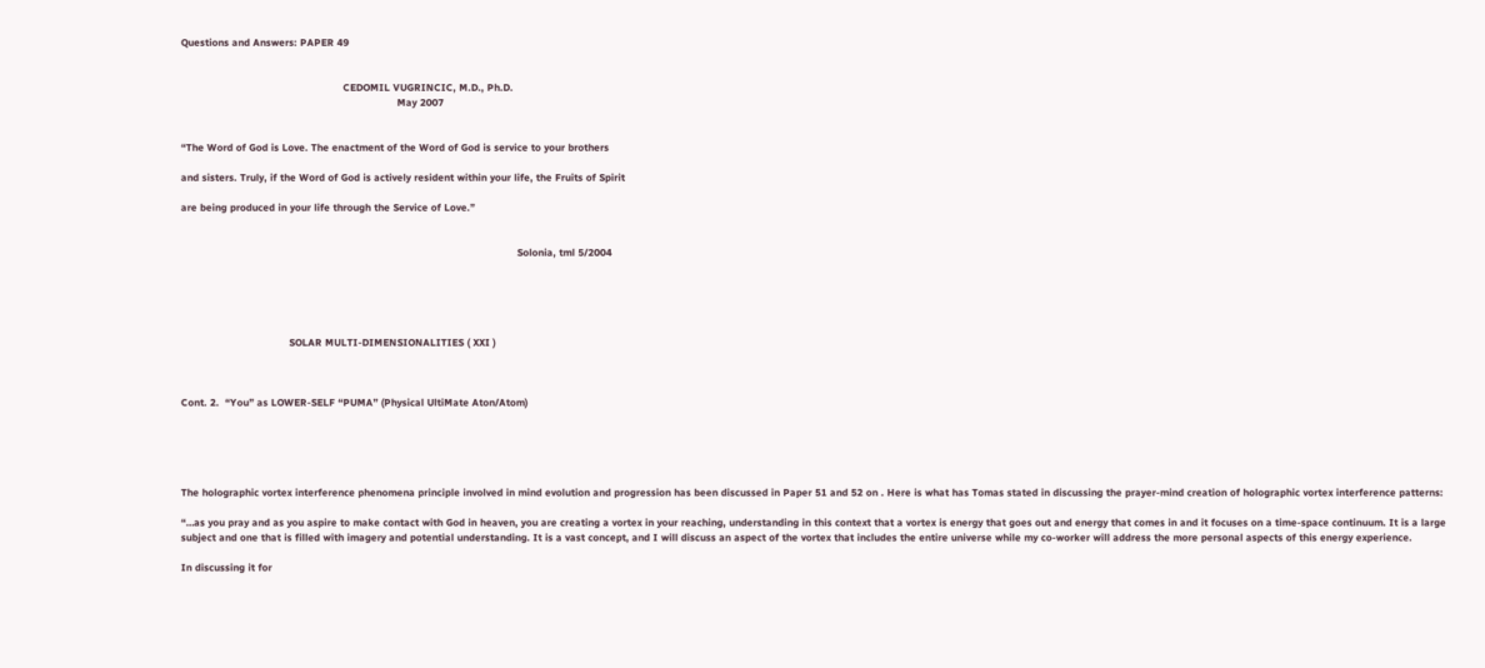Questions and Answers: PAPER 49


                                                      CEDOMIL VUGRINCIC, M.D., Ph.D.
                                                                        May 2007


“The Word of God is Love. The enactment of the Word of God is service to your brothers

and sisters. Truly, if the Word of God is actively resident within your life, the Fruits of Spirit

are being produced in your life through the Service of Love.”


                                                                                                                Solonia, tml 5/2004





                                    SOLAR MULTI-DIMENSIONALITIES ( XXI )



Cont. 2.  “You” as LOWER-SELF “PUMA” (Physical UltiMate Aton/Atom)





The holographic vortex interference phenomena principle involved in mind evolution and progression has been discussed in Paper 51 and 52 on . Here is what has Tomas stated in discussing the prayer-mind creation of holographic vortex interference patterns:

“…as you pray and as you aspire to make contact with God in heaven, you are creating a vortex in your reaching, understanding in this context that a vortex is energy that goes out and energy that comes in and it focuses on a time-space continuum. It is a large subject and one that is filled with imagery and potential understanding. It is a vast concept, and I will discuss an aspect of the vortex that includes the entire universe while my co-worker will address the more personal aspects of this energy experience.

In discussing it for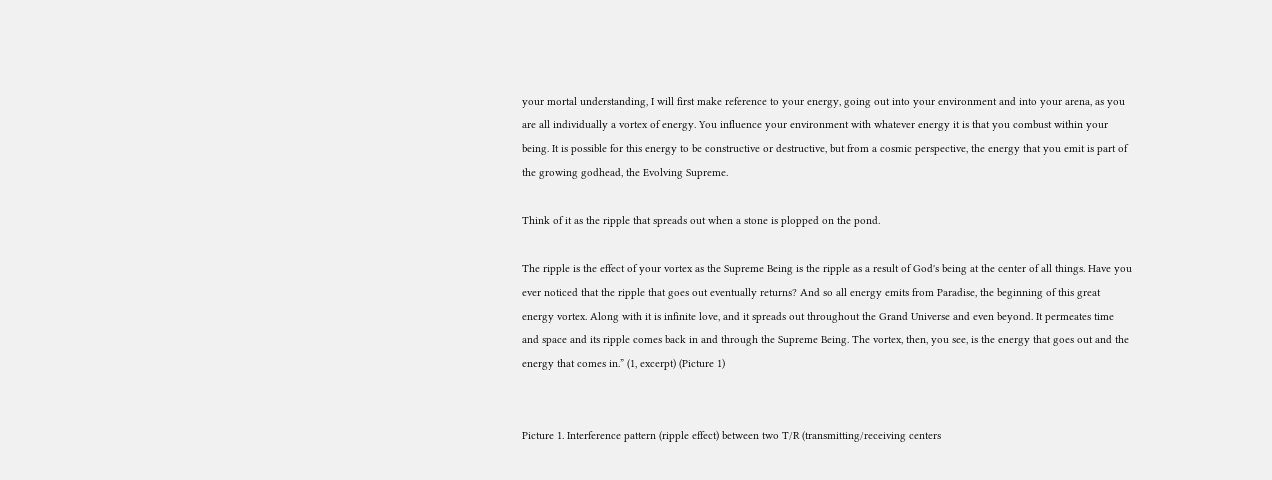your mortal understanding, I will first make reference to your energy, going out into your environment and into your arena, as you are all individually a vortex of energy. You influence your environment with whatever energy it is that you combust within your being. It is possible for this energy to be constructive or destructive, but from a cosmic perspective, the energy that you emit is part of the growing godhead, the Evolving Supreme.

Think of it as the ripple that spreads out when a stone is plopped on the pond.

The ripple is the effect of your vortex as the Supreme Being is the ripple as a result of God's being at the center of all things. Have you ever noticed that the ripple that goes out eventually returns? And so all energy emits from Paradise, the beginning of this great energy vortex. Along with it is infinite love, and it spreads out throughout the Grand Universe and even beyond. It permeates time and space and its ripple comes back in and through the Supreme Being. The vortex, then, you see, is the energy that goes out and the energy that comes in.” (1, excerpt) (Picture 1)


Picture 1. Interference pattern (ripple effect) between two T/R (transmitting/receiving centers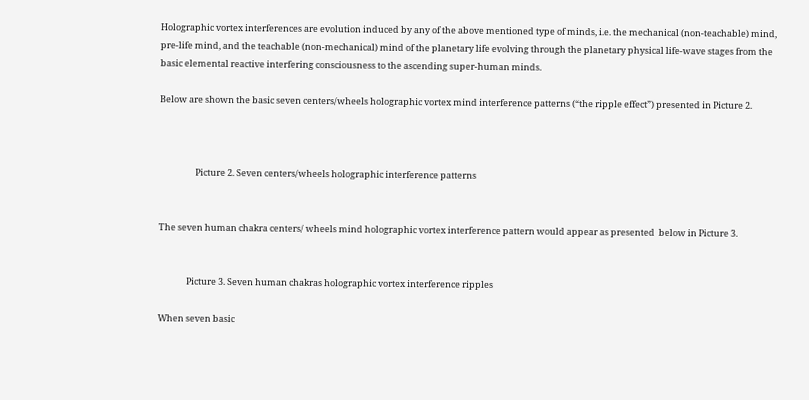Holographic vortex interferences are evolution induced by any of the above mentioned type of minds, i.e. the mechanical (non-teachable) mind, pre-life mind, and the teachable (non-mechanical) mind of the planetary life evolving through the planetary physical life-wave stages from the basic elemental reactive interfering consciousness to the ascending super-human minds.

Below are shown the basic seven centers/wheels holographic vortex mind interference patterns (“the ripple effect”) presented in Picture 2.



                  Picture 2. Seven centers/wheels holographic interference patterns


The seven human chakra centers/ wheels mind holographic vortex interference pattern would appear as presented  below in Picture 3.


              Picture 3. Seven human chakras holographic vortex interference ripples

When seven basic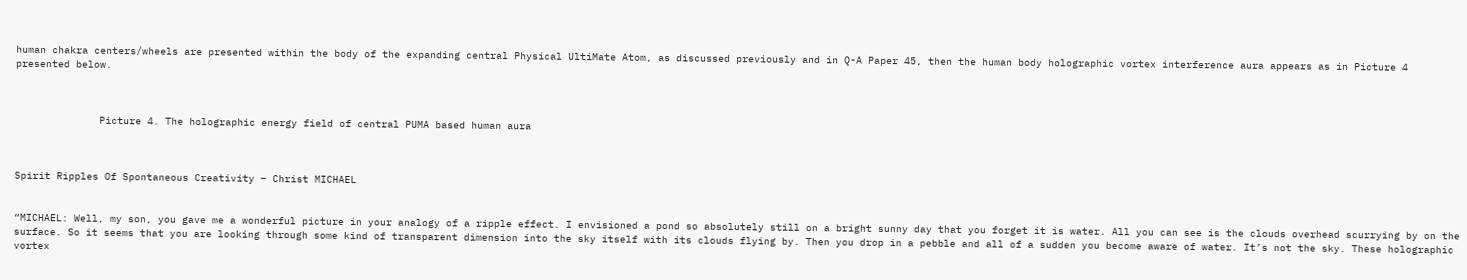human chakra centers/wheels are presented within the body of the expanding central Physical UltiMate Atom, as discussed previously and in Q-A Paper 45, then the human body holographic vortex interference aura appears as in Picture 4 presented below.



              Picture 4. The holographic energy field of central PUMA based human aura



Spirit Ripples Of Spontaneous Creativity – Christ MICHAEL


“MICHAEL: Well, my son, you gave me a wonderful picture in your analogy of a ripple effect. I envisioned a pond so absolutely still on a bright sunny day that you forget it is water. All you can see is the clouds overhead scurrying by on the surface. So it seems that you are looking through some kind of transparent dimension into the sky itself with its clouds flying by. Then you drop in a pebble and all of a sudden you become aware of water. It’s not the sky. These holographic vortex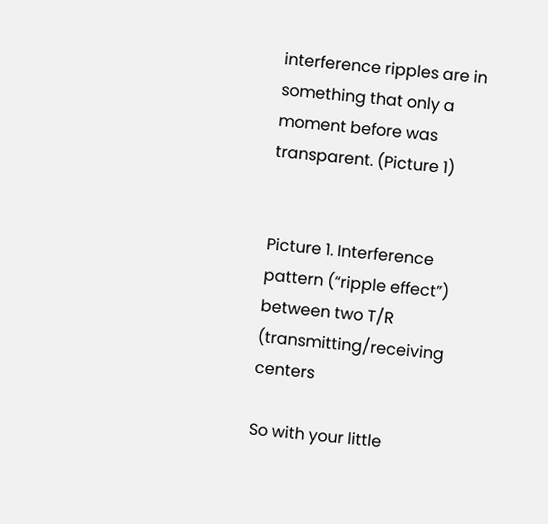interference ripples are in something that only a moment before was transparent. (Picture 1)


Picture 1. Interference pattern (“ripple effect”) between two T/R (transmitting/receiving centers

So with your little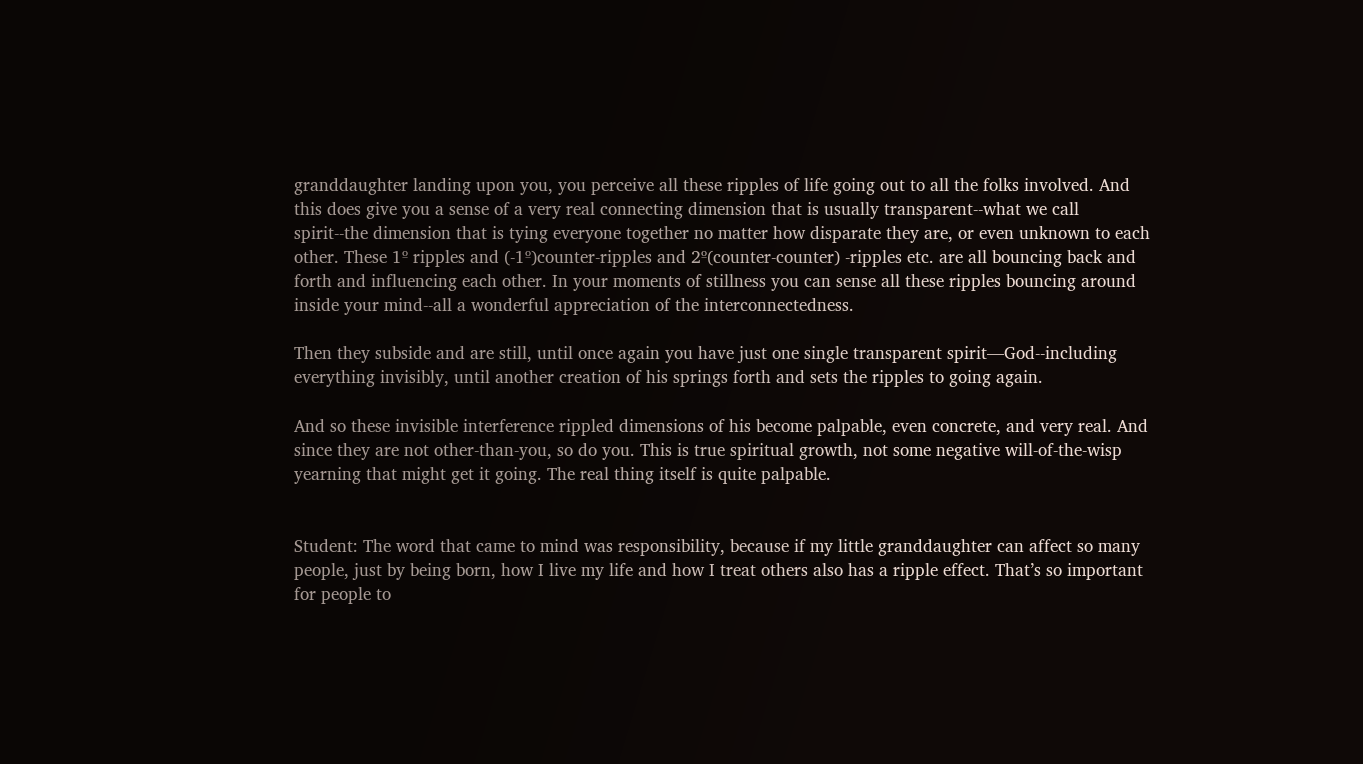granddaughter landing upon you, you perceive all these ripples of life going out to all the folks involved. And this does give you a sense of a very real connecting dimension that is usually transparent--what we call spirit--the dimension that is tying everyone together no matter how disparate they are, or even unknown to each other. These 1º ripples and (-1º)counter-ripples and 2º(counter-counter) -ripples etc. are all bouncing back and forth and influencing each other. In your moments of stillness you can sense all these ripples bouncing around inside your mind--all a wonderful appreciation of the interconnectedness.

Then they subside and are still, until once again you have just one single transparent spirit—God--including everything invisibly, until another creation of his springs forth and sets the ripples to going again.

And so these invisible interference rippled dimensions of his become palpable, even concrete, and very real. And since they are not other-than-you, so do you. This is true spiritual growth, not some negative will-of-the-wisp yearning that might get it going. The real thing itself is quite palpable.


Student: The word that came to mind was responsibility, because if my little granddaughter can affect so many people, just by being born, how I live my life and how I treat others also has a ripple effect. That’s so important for people to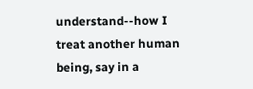understand--how I treat another human being, say in a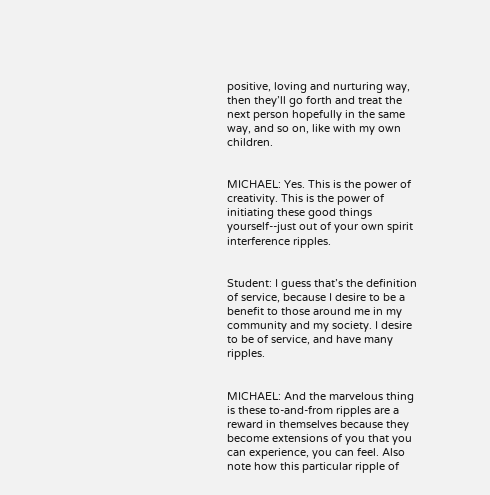positive, loving and nurturing way, then they’ll go forth and treat the next person hopefully in the same way, and so on, like with my own children.


MICHAEL: Yes. This is the power of creativity. This is the power of initiating these good things yourself--just out of your own spirit interference ripples.


Student: I guess that’s the definition of service, because I desire to be a benefit to those around me in my community and my society. I desire to be of service, and have many ripples.


MICHAEL: And the marvelous thing is these to-and-from ripples are a reward in themselves because they become extensions of you that you can experience, you can feel. Also note how this particular ripple of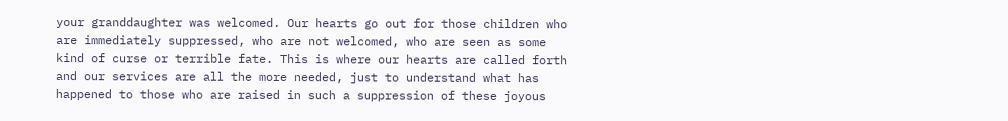your granddaughter was welcomed. Our hearts go out for those children who are immediately suppressed, who are not welcomed, who are seen as some kind of curse or terrible fate. This is where our hearts are called forth and our services are all the more needed, just to understand what has happened to those who are raised in such a suppression of these joyous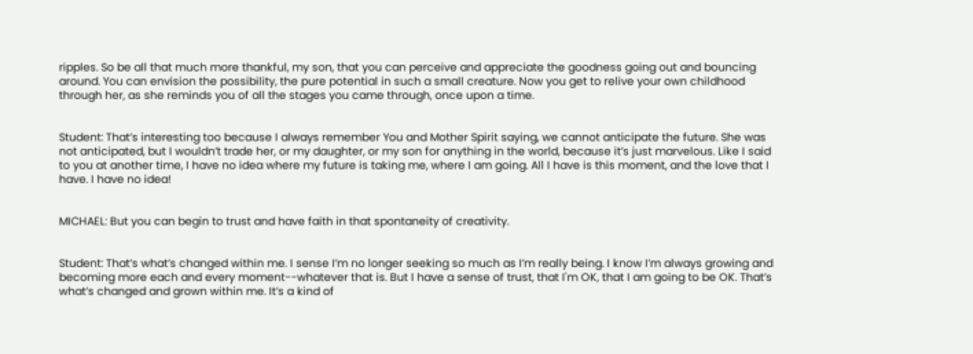ripples. So be all that much more thankful, my son, that you can perceive and appreciate the goodness going out and bouncing around. You can envision the possibility, the pure potential in such a small creature. Now you get to relive your own childhood through her, as she reminds you of all the stages you came through, once upon a time.


Student: That’s interesting too because I always remember You and Mother Spirit saying, we cannot anticipate the future. She was not anticipated, but I wouldn’t trade her, or my daughter, or my son for anything in the world, because it’s just marvelous. Like I said to you at another time, I have no idea where my future is taking me, where I am going. All I have is this moment, and the love that I have. I have no idea!


MICHAEL: But you can begin to trust and have faith in that spontaneity of creativity.


Student: That’s what’s changed within me. I sense I’m no longer seeking so much as I’m really being. I know I’m always growing and becoming more each and every moment--whatever that is. But I have a sense of trust, that I'm OK, that I am going to be OK. That’s what’s changed and grown within me. It’s a kind of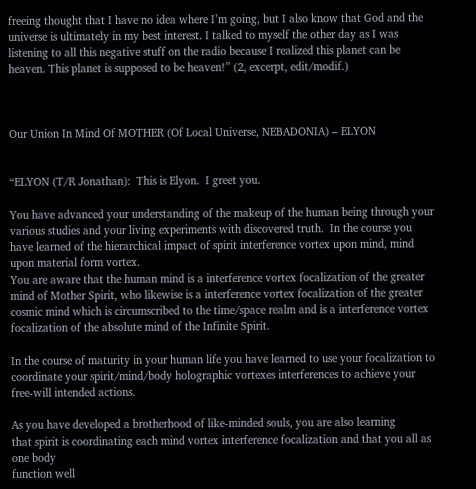freeing thought that I have no idea where I’m going, but I also know that God and the universe is ultimately in my best interest. I talked to myself the other day as I was listening to all this negative stuff on the radio because I realized this planet can be heaven. This planet is supposed to be heaven!” (2, excerpt, edit/modif.)



Our Union In Mind Of MOTHER (Of Local Universe, NEBADONIA) – ELYON


“ELYON (T/R Jonathan):  This is Elyon.  I greet you.

You have advanced your understanding of the makeup of the human being through your various studies and your living experiments with discovered truth.  In the course you have learned of the hierarchical impact of spirit interference vortex upon mind, mind upon material form vortex.
You are aware that the human mind is a interference vortex focalization of the greater mind of Mother Spirit, who likewise is a interference vortex focalization of the greater cosmic mind which is circumscribed to the time/space realm and is a interference vortex focalization of the absolute mind of the Infinite Spirit.

In the course of maturity in your human life you have learned to use your focalization to coordinate your spirit/mind/body holographic vortexes interferences to achieve your free-will intended actions.

As you have developed a brotherhood of like-minded souls, you are also learning
that spirit is coordinating each mind vortex interference focalization and that you all as one body
function well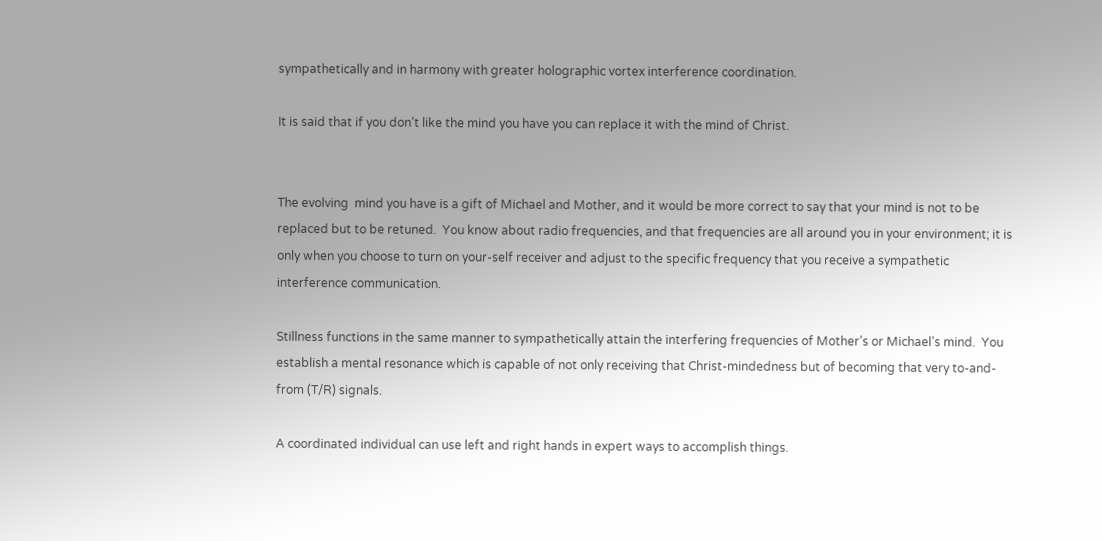sympathetically and in harmony with greater holographic vortex interference coordination.

It is said that if you don’t like the mind you have you can replace it with the mind of Christ.


The evolving  mind you have is a gift of Michael and Mother, and it would be more correct to say that your mind is not to be replaced but to be retuned.  You know about radio frequencies, and that frequencies are all around you in your environment; it is only when you choose to turn on your-self receiver and adjust to the specific frequency that you receive a sympathetic interference communication.

Stillness functions in the same manner to sympathetically attain the interfering frequencies of Mother’s or Michael’s mind.  You establish a mental resonance which is capable of not only receiving that Christ-mindedness but of becoming that very to-and-from (T/R) signals.

A coordinated individual can use left and right hands in expert ways to accomplish things.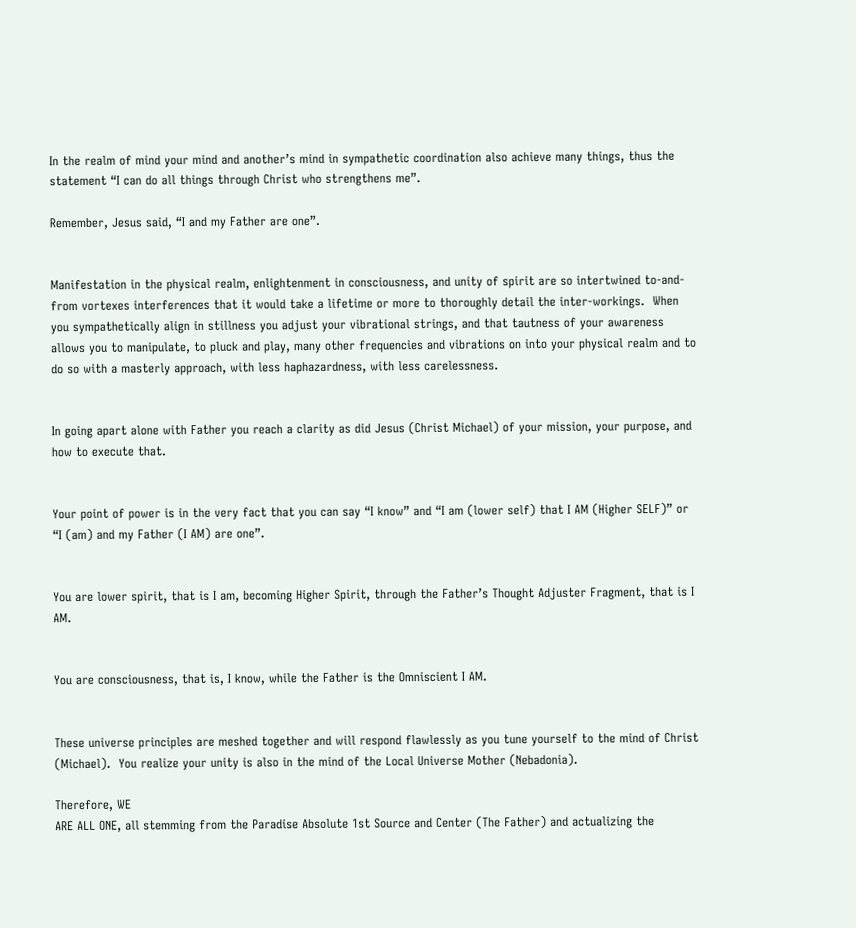In the realm of mind your mind and another’s mind in sympathetic coordination also achieve many things, thus the statement “I can do all things through Christ who strengthens me”.

Remember, Jesus said, “I and my Father are one”.


Manifestation in the physical realm, enlightenment in consciousness, and unity of spirit are so intertwined to-and-from vortexes interferences that it would take a lifetime or more to thoroughly detail the inter-workings.  When you sympathetically align in stillness you adjust your vibrational strings, and that tautness of your awareness allows you to manipulate, to pluck and play, many other frequencies and vibrations on into your physical realm and to do so with a masterly approach, with less haphazardness, with less carelessness.


In going apart alone with Father you reach a clarity as did Jesus (Christ Michael) of your mission, your purpose, and how to execute that.


Your point of power is in the very fact that you can say “I know” and “I am (lower self) that I AM (Higher SELF)” or “I (am) and my Father (I AM) are one”.


You are lower spirit, that is I am, becoming Higher Spirit, through the Father’s Thought Adjuster Fragment, that is I AM.


You are consciousness, that is, I know, while the Father is the Omniscient I AM.


These universe principles are meshed together and will respond flawlessly as you tune yourself to the mind of Christ (Michael).  You realize your unity is also in the mind of the Local Universe Mother (Nebadonia).

Therefore, WE
ARE ALL ONE, all stemming from the Paradise Absolute 1st Source and Center (The Father) and actualizing the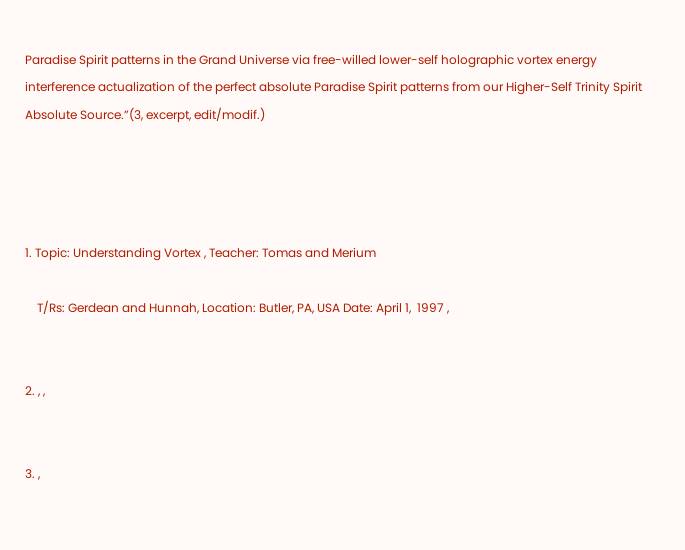Paradise Spirit patterns in the Grand Universe via free-willed lower-self holographic vortex energy interference actualization of the perfect absolute Paradise Spirit patterns from our Higher-Self Trinity Spirit Absolute Source.”(3, excerpt, edit/modif.)




1. Topic: Understanding Vortex , Teacher: Tomas and Merium

    T/Rs: Gerdean and Hunnah, Location: Butler, PA, USA Date: April 1,  1997 ,


2. , ,


3. ,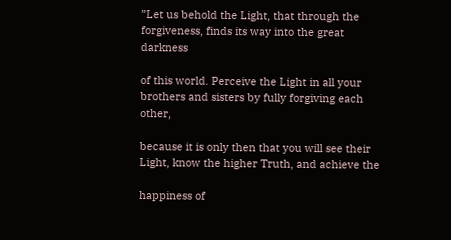”Let us behold the Light, that through the forgiveness, finds its way into the great darkness

of this world. Perceive the Light in all your brothers and sisters by fully forgiving each other,

because it is only then that you will see their Light, know the higher Truth, and achieve the

happiness of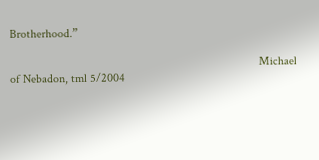Brotherhood.”

                                                                                   Michael of Nebadon, tml 5/2004